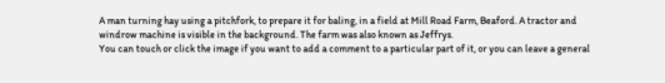A man turning hay using a pitchfork, to prepare it for baling, in a field at Mill Road Farm, Beaford. A tractor and windrow machine is visible in the background. The farm was also known as Jeffrys.
You can touch or click the image if you want to add a comment to a particular part of it, or you can leave a general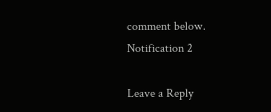comment below.
Notification 2

Leave a Reply